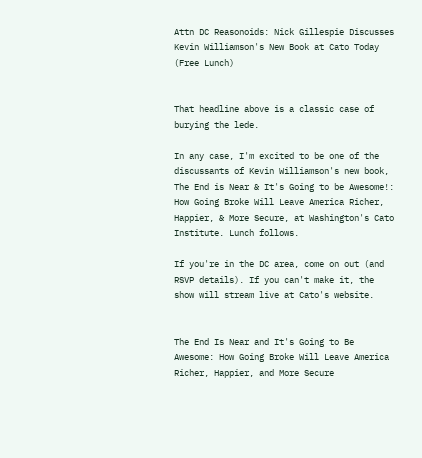Attn DC Reasonoids: Nick Gillespie Discusses Kevin Williamson's New Book at Cato Today (Free Lunch)


That headline above is a classic case of burying the lede.

In any case, I'm excited to be one of the discussants of Kevin Williamson's new book, The End is Near & It's Going to be Awesome!: How Going Broke Will Leave America Richer, Happier, & More Secure, at Washington's Cato Institute. Lunch follows.

If you're in the DC area, come on out (and RSVP details). If you can't make it, the show will stream live at Cato's website.


The End Is Near and It's Going to Be Awesome: How Going Broke Will Leave America Richer, Happier, and More Secure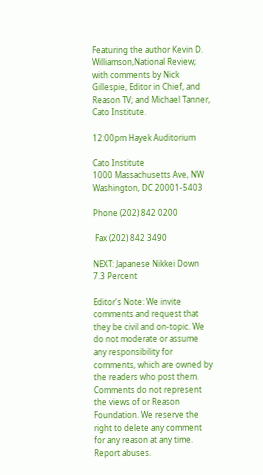Featuring the author Kevin D. Williamson,National Review; with comments by Nick Gillespie, Editor in Chief, and Reason TV; and Michael Tanner, Cato Institute.

12:00pm Hayek Auditorium

Cato Institute
1000 Massachusetts Ave, NW
Washington, DC 20001-5403

Phone (202) 842 0200

 Fax (202) 842 3490

NEXT: Japanese Nikkei Down 7.3 Percent

Editor's Note: We invite comments and request that they be civil and on-topic. We do not moderate or assume any responsibility for comments, which are owned by the readers who post them. Comments do not represent the views of or Reason Foundation. We reserve the right to delete any comment for any reason at any time. Report abuses.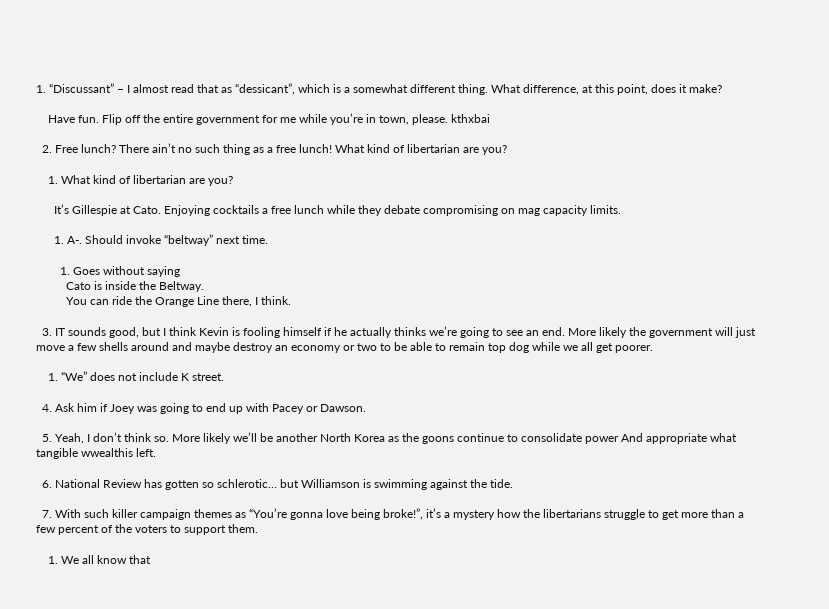1. “Discussant” – I almost read that as “dessicant”, which is a somewhat different thing. What difference, at this point, does it make?

    Have fun. Flip off the entire government for me while you’re in town, please. kthxbai

  2. Free lunch? There ain’t no such thing as a free lunch! What kind of libertarian are you?

    1. What kind of libertarian are you?

      It’s Gillespie at Cato. Enjoying cocktails a free lunch while they debate compromising on mag capacity limits.

      1. A-. Should invoke “beltway” next time.

        1. Goes without saying
          Cato is inside the Beltway.
          You can ride the Orange Line there, I think.

  3. IT sounds good, but I think Kevin is fooling himself if he actually thinks we’re going to see an end. More likely the government will just move a few shells around and maybe destroy an economy or two to be able to remain top dog while we all get poorer.

    1. “We” does not include K street.

  4. Ask him if Joey was going to end up with Pacey or Dawson.

  5. Yeah, I don’t think so. More likely we’ll be another North Korea as the goons continue to consolidate power And appropriate what tangible wwealthis left.

  6. National Review has gotten so schlerotic… but Williamson is swimming against the tide.

  7. With such killer campaign themes as “You’re gonna love being broke!”, it’s a mystery how the libertarians struggle to get more than a few percent of the voters to support them.

    1. We all know that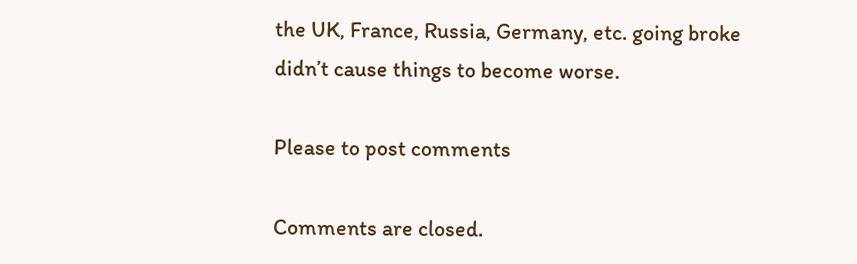the UK, France, Russia, Germany, etc. going broke didn’t cause things to become worse.

Please to post comments

Comments are closed.